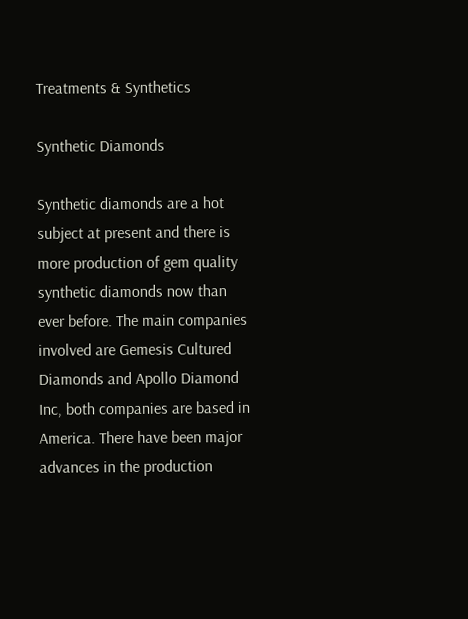Treatments & Synthetics

Synthetic Diamonds

Synthetic diamonds are a hot subject at present and there is more production of gem quality synthetic diamonds now than ever before. The main companies involved are Gemesis Cultured Diamonds and Apollo Diamond Inc, both companies are based in America. There have been major advances in the production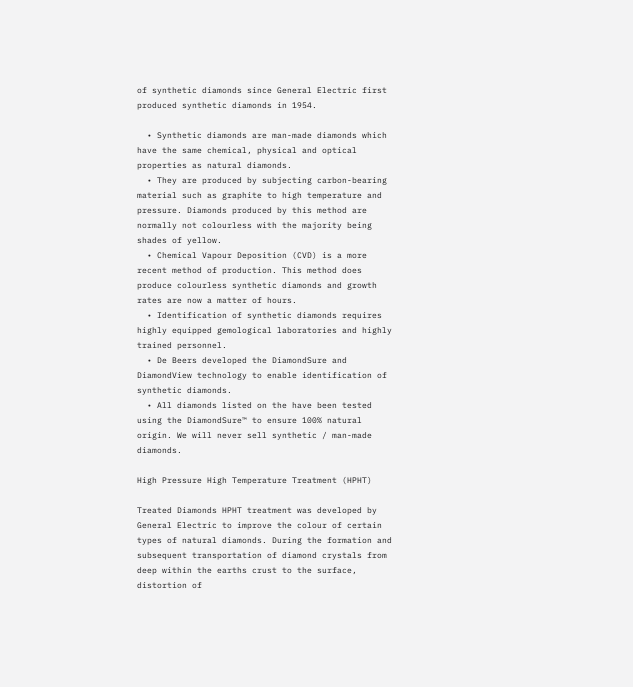of synthetic diamonds since General Electric first produced synthetic diamonds in 1954.

  • Synthetic diamonds are man-made diamonds which have the same chemical, physical and optical properties as natural diamonds.
  • They are produced by subjecting carbon-bearing material such as graphite to high temperature and pressure. Diamonds produced by this method are normally not colourless with the majority being shades of yellow.
  • Chemical Vapour Deposition (CVD) is a more recent method of production. This method does produce colourless synthetic diamonds and growth rates are now a matter of hours.
  • Identification of synthetic diamonds requires highly equipped gemological laboratories and highly trained personnel.
  • De Beers developed the DiamondSure and DiamondView technology to enable identification of synthetic diamonds.
  • All diamonds listed on the have been tested using the DiamondSure™ to ensure 100% natural origin. We will never sell synthetic / man-made diamonds.

High Pressure High Temperature Treatment (HPHT)

Treated Diamonds HPHT treatment was developed by General Electric to improve the colour of certain types of natural diamonds. During the formation and subsequent transportation of diamond crystals from deep within the earths crust to the surface, distortion of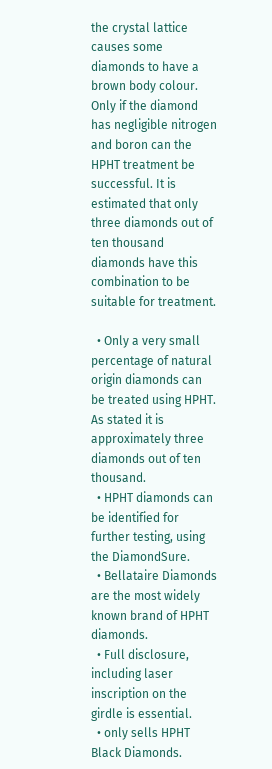the crystal lattice causes some diamonds to have a brown body colour. Only if the diamond has negligible nitrogen and boron can the HPHT treatment be successful. It is estimated that only three diamonds out of ten thousand diamonds have this combination to be suitable for treatment.

  • Only a very small percentage of natural origin diamonds can be treated using HPHT. As stated it is approximately three diamonds out of ten thousand.
  • HPHT diamonds can be identified for further testing, using the DiamondSure.
  • Bellataire Diamonds are the most widely known brand of HPHT diamonds.
  • Full disclosure, including laser inscription on the girdle is essential.
  • only sells HPHT Black Diamonds.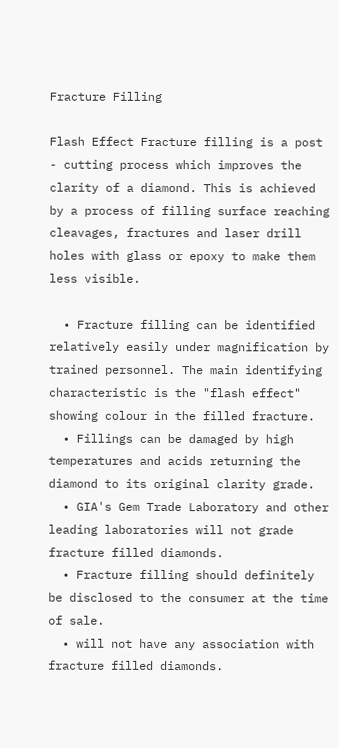Fracture Filling

Flash Effect Fracture filling is a post - cutting process which improves the clarity of a diamond. This is achieved by a process of filling surface reaching cleavages, fractures and laser drill holes with glass or epoxy to make them less visible.

  • Fracture filling can be identified relatively easily under magnification by trained personnel. The main identifying characteristic is the "flash effect" showing colour in the filled fracture.
  • Fillings can be damaged by high temperatures and acids returning the diamond to its original clarity grade.
  • GIA's Gem Trade Laboratory and other leading laboratories will not grade fracture filled diamonds.
  • Fracture filling should definitely be disclosed to the consumer at the time of sale.
  • will not have any association with fracture filled diamonds.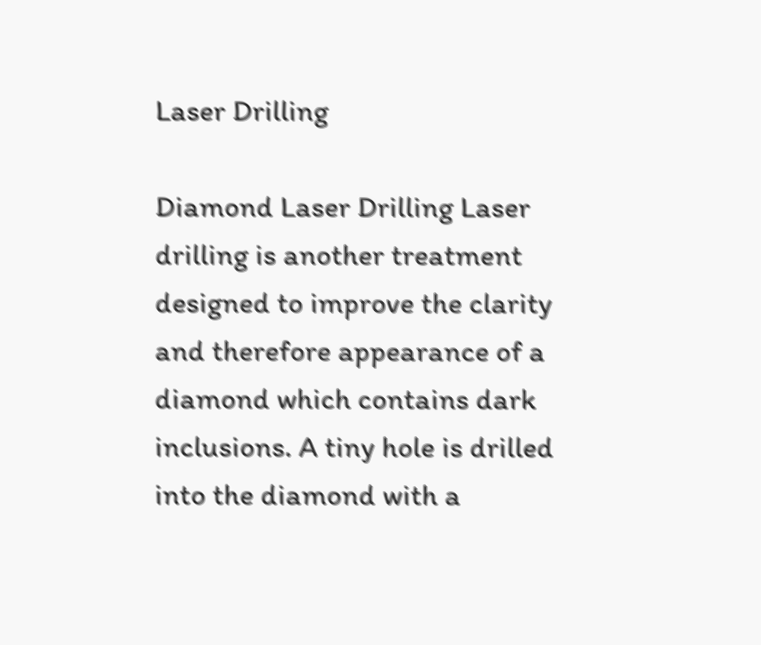Laser Drilling

Diamond Laser Drilling Laser drilling is another treatment designed to improve the clarity and therefore appearance of a diamond which contains dark inclusions. A tiny hole is drilled into the diamond with a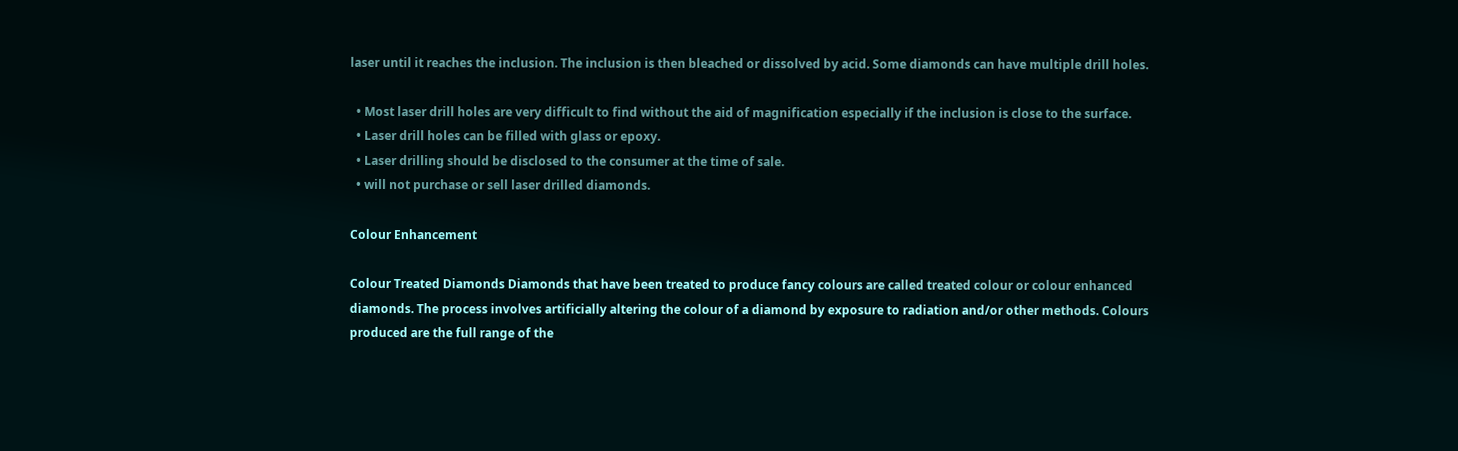laser until it reaches the inclusion. The inclusion is then bleached or dissolved by acid. Some diamonds can have multiple drill holes.

  • Most laser drill holes are very difficult to find without the aid of magnification especially if the inclusion is close to the surface.
  • Laser drill holes can be filled with glass or epoxy.
  • Laser drilling should be disclosed to the consumer at the time of sale.
  • will not purchase or sell laser drilled diamonds.

Colour Enhancement

Colour Treated Diamonds Diamonds that have been treated to produce fancy colours are called treated colour or colour enhanced diamonds. The process involves artificially altering the colour of a diamond by exposure to radiation and/or other methods. Colours produced are the full range of the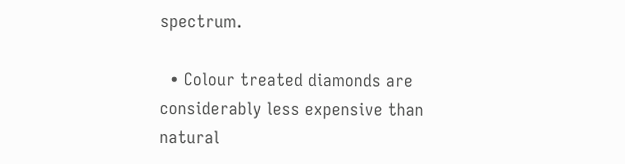spectrum.

  • Colour treated diamonds are considerably less expensive than natural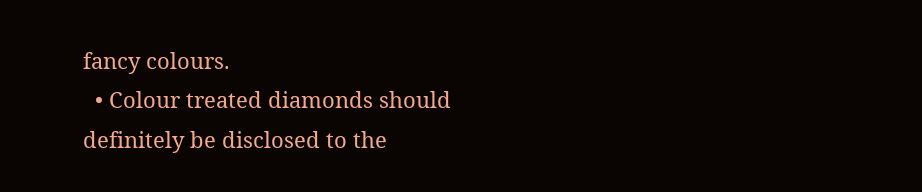fancy colours.
  • Colour treated diamonds should definitely be disclosed to the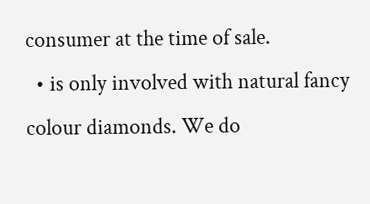consumer at the time of sale.
  • is only involved with natural fancy colour diamonds. We do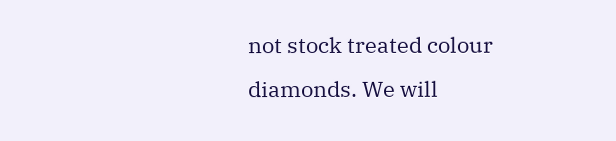not stock treated colour diamonds. We will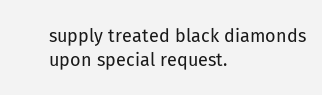supply treated black diamonds upon special request.